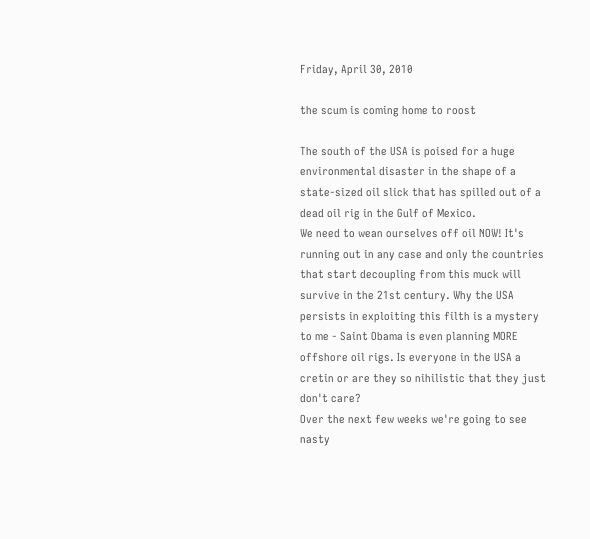Friday, April 30, 2010

the scum is coming home to roost

The south of the USA is poised for a huge environmental disaster in the shape of a state-sized oil slick that has spilled out of a dead oil rig in the Gulf of Mexico.
We need to wean ourselves off oil NOW! It's running out in any case and only the countries that start decoupling from this muck will survive in the 21st century. Why the USA persists in exploiting this filth is a mystery to me - Saint Obama is even planning MORE offshore oil rigs. Is everyone in the USA a cretin or are they so nihilistic that they just don't care?
Over the next few weeks we're going to see nasty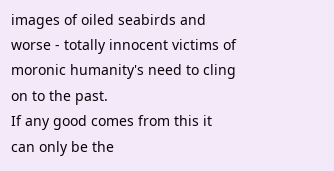images of oiled seabirds and worse - totally innocent victims of moronic humanity's need to cling on to the past.
If any good comes from this it can only be the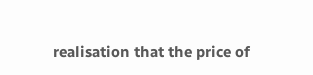realisation that the price of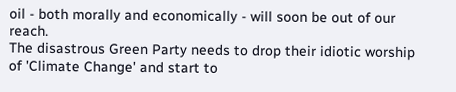oil - both morally and economically - will soon be out of our reach.
The disastrous Green Party needs to drop their idiotic worship of 'Climate Change' and start to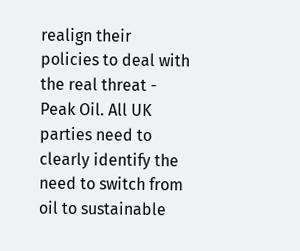realign their policies to deal with the real threat - Peak Oil. All UK parties need to clearly identify the need to switch from oil to sustainable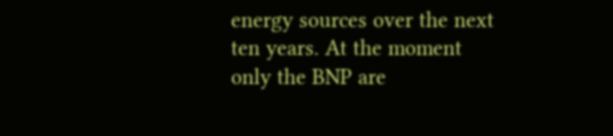energy sources over the next ten years. At the moment only the BNP are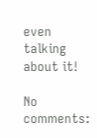even talking about it!

No comments: